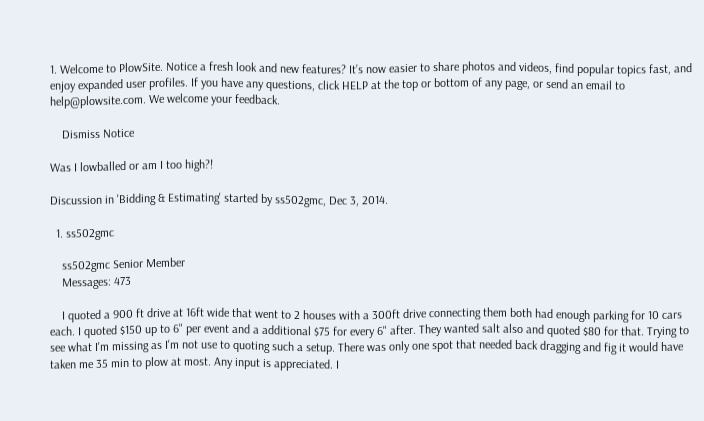1. Welcome to PlowSite. Notice a fresh look and new features? It’s now easier to share photos and videos, find popular topics fast, and enjoy expanded user profiles. If you have any questions, click HELP at the top or bottom of any page, or send an email to help@plowsite.com. We welcome your feedback.

    Dismiss Notice

Was I lowballed or am I too high?!

Discussion in 'Bidding & Estimating' started by ss502gmc, Dec 3, 2014.

  1. ss502gmc

    ss502gmc Senior Member
    Messages: 473

    I quoted a 900 ft drive at 16ft wide that went to 2 houses with a 300ft drive connecting them both had enough parking for 10 cars each. I quoted $150 up to 6" per event and a additional $75 for every 6" after. They wanted salt also and quoted $80 for that. Trying to see what I'm missing as I'm not use to quoting such a setup. There was only one spot that needed back dragging and fig it would have taken me 35 min to plow at most. Any input is appreciated. I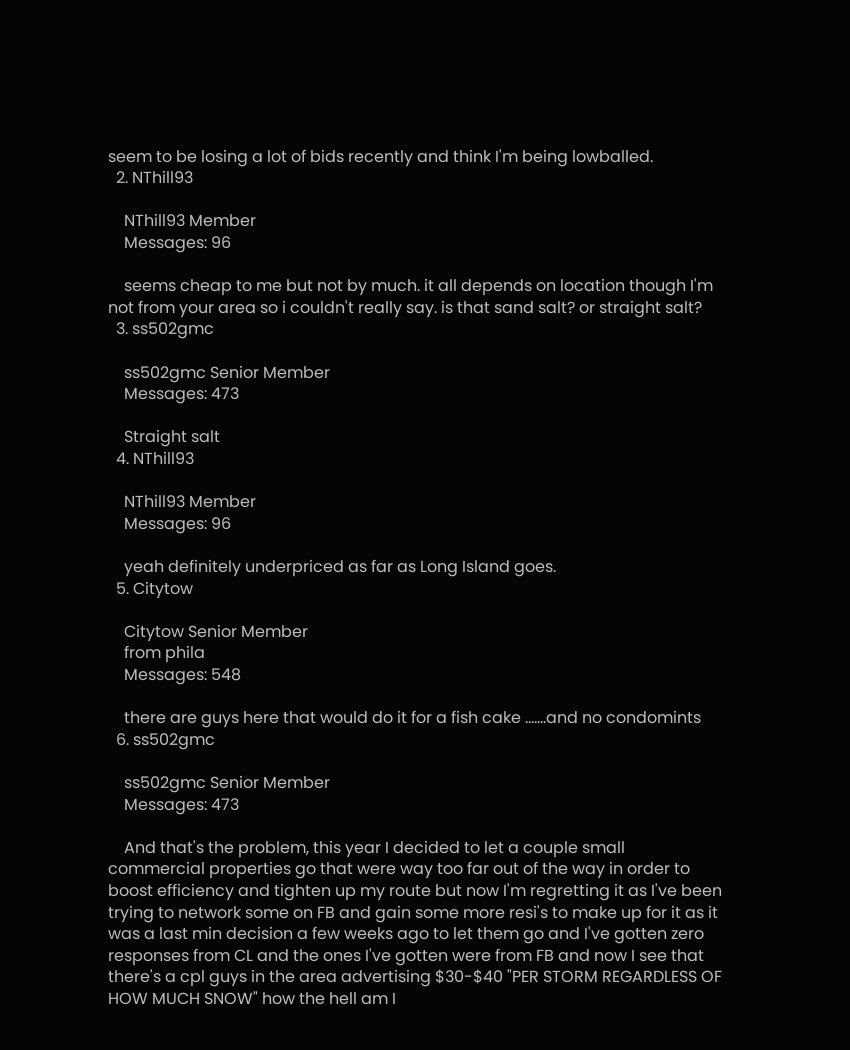seem to be losing a lot of bids recently and think I'm being lowballed.
  2. NThill93

    NThill93 Member
    Messages: 96

    seems cheap to me but not by much. it all depends on location though I'm not from your area so i couldn't really say. is that sand salt? or straight salt?
  3. ss502gmc

    ss502gmc Senior Member
    Messages: 473

    Straight salt
  4. NThill93

    NThill93 Member
    Messages: 96

    yeah definitely underpriced as far as Long Island goes.
  5. Citytow

    Citytow Senior Member
    from phila
    Messages: 548

    there are guys here that would do it for a fish cake .......and no condomints
  6. ss502gmc

    ss502gmc Senior Member
    Messages: 473

    And that's the problem, this year I decided to let a couple small commercial properties go that were way too far out of the way in order to boost efficiency and tighten up my route but now I'm regretting it as I've been trying to network some on FB and gain some more resi's to make up for it as it was a last min decision a few weeks ago to let them go and I've gotten zero responses from CL and the ones I've gotten were from FB and now I see that there's a cpl guys in the area advertising $30-$40 "PER STORM REGARDLESS OF HOW MUCH SNOW" how the hell am I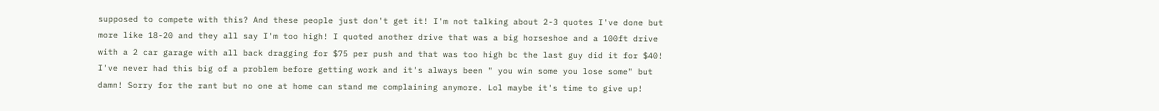supposed to compete with this? And these people just don't get it! I'm not talking about 2-3 quotes I've done but more like 18-20 and they all say I'm too high! I quoted another drive that was a big horseshoe and a 100ft drive with a 2 car garage with all back dragging for $75 per push and that was too high bc the last guy did it for $40! I've never had this big of a problem before getting work and it's always been " you win some you lose some" but damn! Sorry for the rant but no one at home can stand me complaining anymore. Lol maybe it's time to give up!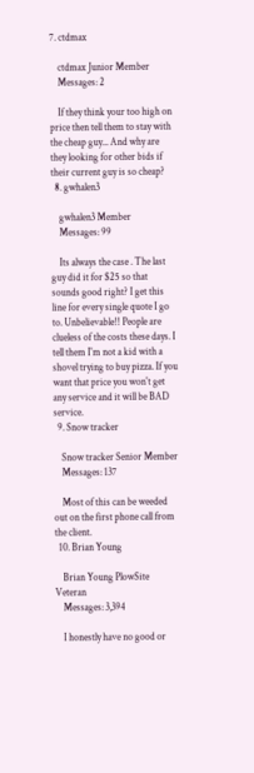7. ctdmax

    ctdmax Junior Member
    Messages: 2

    If they think your too high on price then tell them to stay with the cheap guy... And why are they looking for other bids if their current guy is so cheap?
  8. gwhalen3

    gwhalen3 Member
    Messages: 99

    Its always the case . The last guy did it for $25 so that sounds good right? I get this line for every single quote I go to. Unbelievable!! People are clueless of the costs these days. I tell them I'm not a kid with a shovel trying to buy pizza. If you want that price you won't get any service and it will be BAD service.
  9. Snow tracker

    Snow tracker Senior Member
    Messages: 137

    Most of this can be weeded out on the first phone call from the client.
  10. Brian Young

    Brian Young PlowSite Veteran
    Messages: 3,394

    I honestly have no good or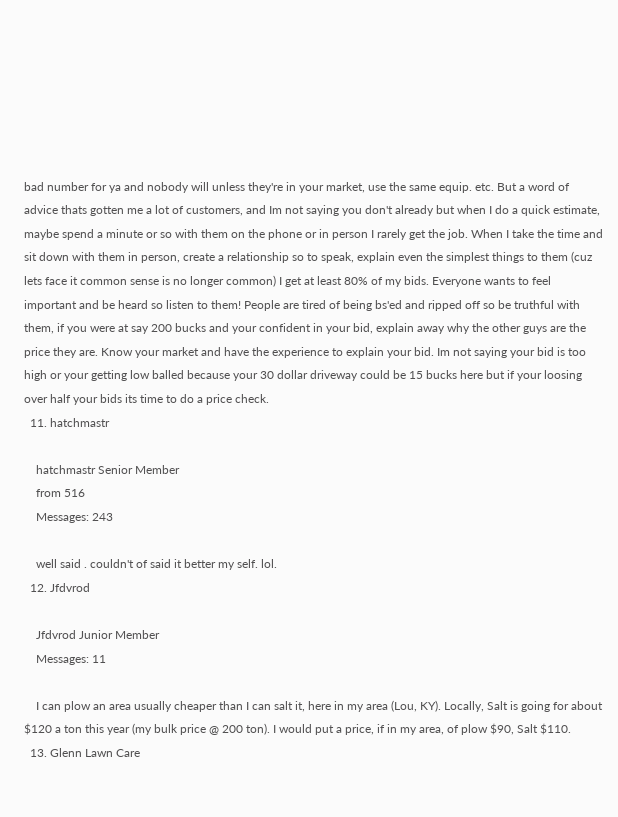bad number for ya and nobody will unless they're in your market, use the same equip. etc. But a word of advice thats gotten me a lot of customers, and Im not saying you don't already but when I do a quick estimate, maybe spend a minute or so with them on the phone or in person I rarely get the job. When I take the time and sit down with them in person, create a relationship so to speak, explain even the simplest things to them (cuz lets face it common sense is no longer common) I get at least 80% of my bids. Everyone wants to feel important and be heard so listen to them! People are tired of being bs'ed and ripped off so be truthful with them, if you were at say 200 bucks and your confident in your bid, explain away why the other guys are the price they are. Know your market and have the experience to explain your bid. Im not saying your bid is too high or your getting low balled because your 30 dollar driveway could be 15 bucks here but if your loosing over half your bids its time to do a price check.
  11. hatchmastr

    hatchmastr Senior Member
    from 516
    Messages: 243

    well said . couldn't of said it better my self. lol.
  12. Jfdvrod

    Jfdvrod Junior Member
    Messages: 11

    I can plow an area usually cheaper than I can salt it, here in my area (Lou, KY). Locally, Salt is going for about $120 a ton this year (my bulk price @ 200 ton). I would put a price, if in my area, of plow $90, Salt $110.
  13. Glenn Lawn Care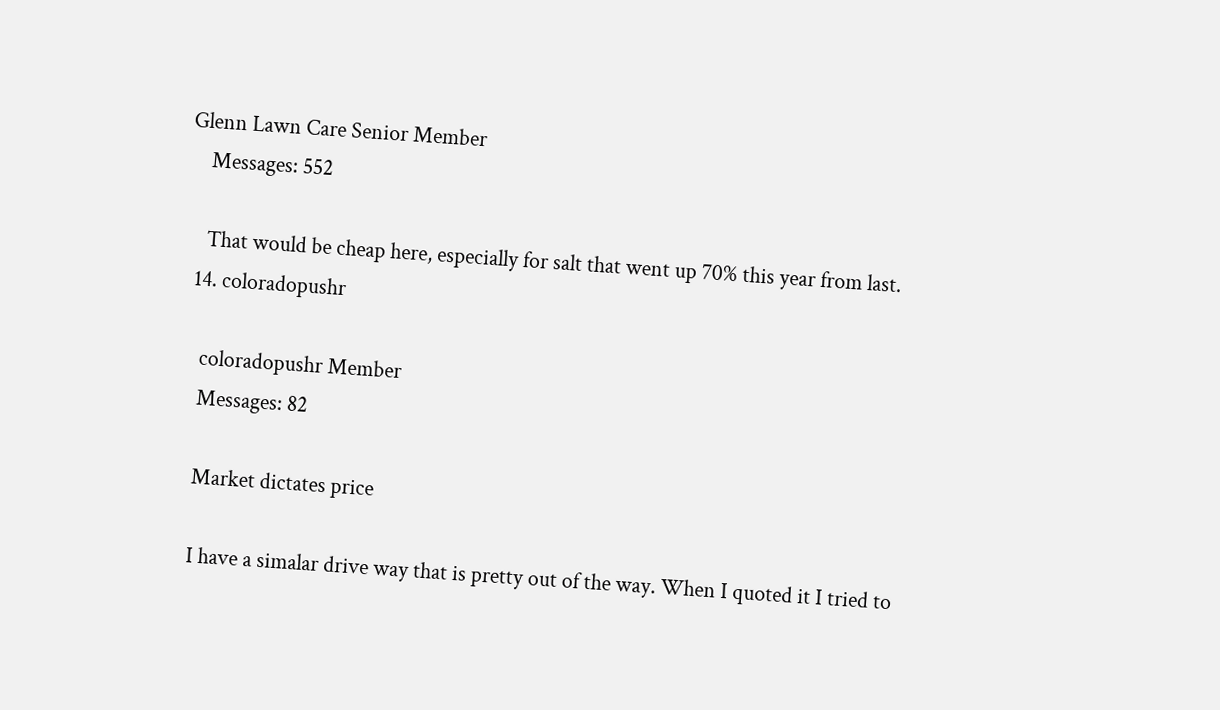Glenn Lawn Care Senior Member
    Messages: 552

    That would be cheap here, especially for salt that went up 70% this year from last.
  14. coloradopushr

    coloradopushr Member
    Messages: 82

    Market dictates price

    I have a simalar drive way that is pretty out of the way. When I quoted it I tried to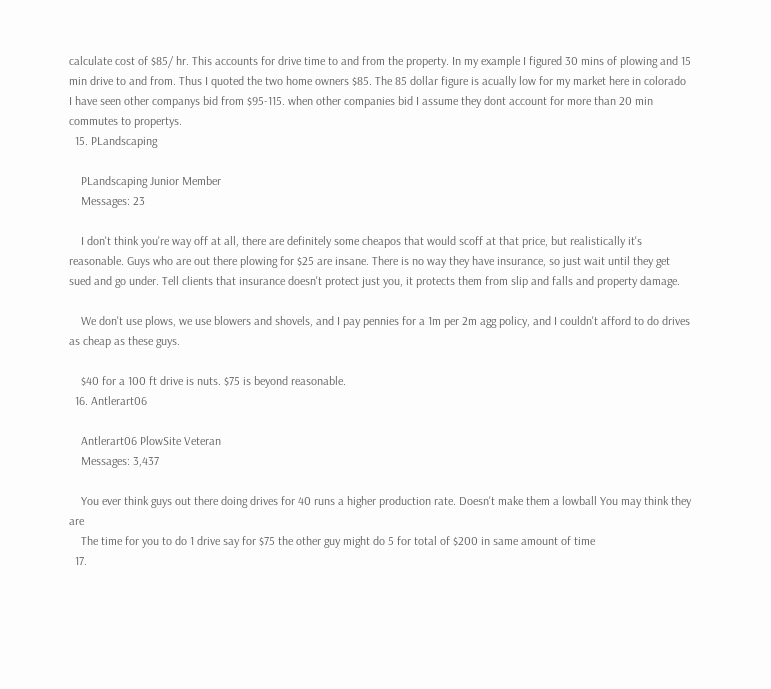calculate cost of $85/ hr. This accounts for drive time to and from the property. In my example I figured 30 mins of plowing and 15 min drive to and from. Thus I quoted the two home owners $85. The 85 dollar figure is acually low for my market here in colorado I have seen other companys bid from $95-115. when other companies bid I assume they dont account for more than 20 min commutes to propertys.
  15. PLandscaping

    PLandscaping Junior Member
    Messages: 23

    I don't think you're way off at all, there are definitely some cheapos that would scoff at that price, but realistically it's reasonable. Guys who are out there plowing for $25 are insane. There is no way they have insurance, so just wait until they get sued and go under. Tell clients that insurance doesn't protect just you, it protects them from slip and falls and property damage.

    We don't use plows, we use blowers and shovels, and I pay pennies for a 1m per 2m agg policy, and I couldn't afford to do drives as cheap as these guys.

    $40 for a 100 ft drive is nuts. $75 is beyond reasonable.
  16. Antlerart06

    Antlerart06 PlowSite Veteran
    Messages: 3,437

    You ever think guys out there doing drives for 40 runs a higher production rate. Doesn't make them a lowball You may think they are
    The time for you to do 1 drive say for $75 the other guy might do 5 for total of $200 in same amount of time
  17.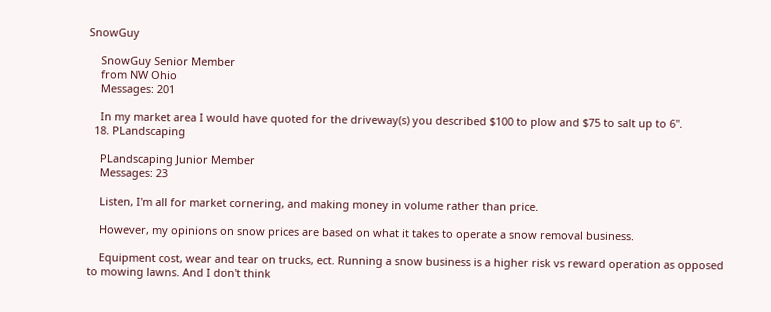SnowGuy

    SnowGuy Senior Member
    from NW Ohio
    Messages: 201

    In my market area I would have quoted for the driveway(s) you described $100 to plow and $75 to salt up to 6".
  18. PLandscaping

    PLandscaping Junior Member
    Messages: 23

    Listen, I'm all for market cornering, and making money in volume rather than price.

    However, my opinions on snow prices are based on what it takes to operate a snow removal business.

    Equipment cost, wear and tear on trucks, ect. Running a snow business is a higher risk vs reward operation as opposed to mowing lawns. And I don't think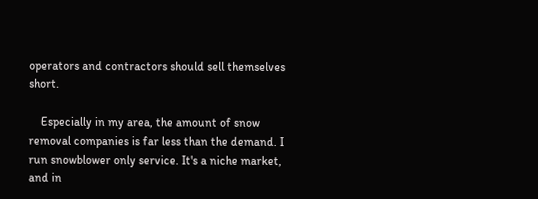operators and contractors should sell themselves short.

    Especially in my area, the amount of snow removal companies is far less than the demand. I run snowblower only service. It's a niche market, and in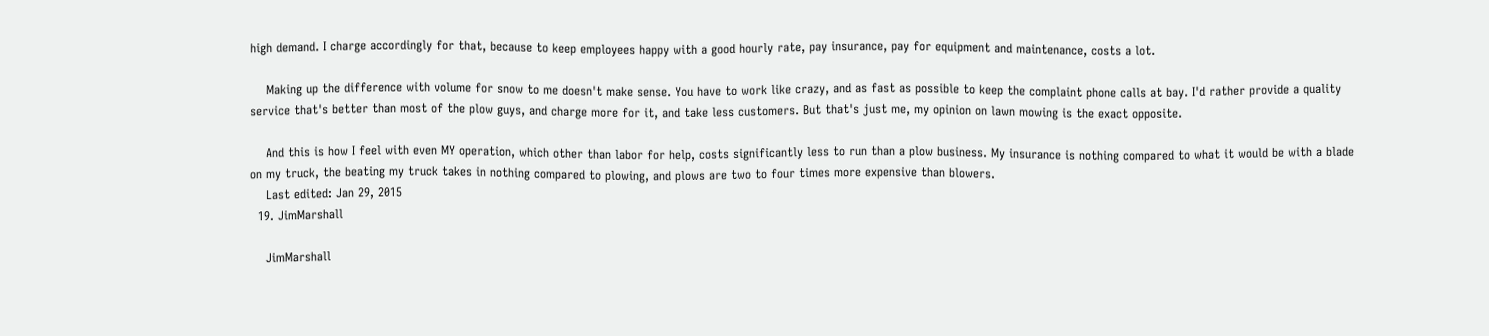high demand. I charge accordingly for that, because to keep employees happy with a good hourly rate, pay insurance, pay for equipment and maintenance, costs a lot.

    Making up the difference with volume for snow to me doesn't make sense. You have to work like crazy, and as fast as possible to keep the complaint phone calls at bay. I'd rather provide a quality service that's better than most of the plow guys, and charge more for it, and take less customers. But that's just me, my opinion on lawn mowing is the exact opposite.

    And this is how I feel with even MY operation, which other than labor for help, costs significantly less to run than a plow business. My insurance is nothing compared to what it would be with a blade on my truck, the beating my truck takes in nothing compared to plowing, and plows are two to four times more expensive than blowers.
    Last edited: Jan 29, 2015
  19. JimMarshall

    JimMarshall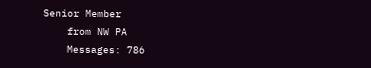Senior Member
    from NW PA
    Messages: 786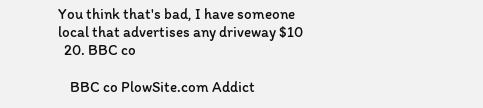You think that's bad, I have someone local that advertises any driveway $10
  20. BBC co

    BBC co PlowSite.com Addict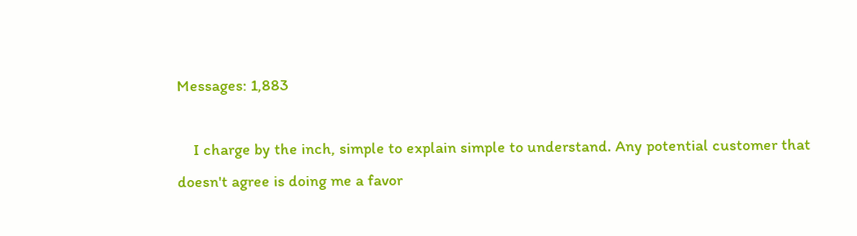Messages: 1,883

    I charge by the inch, simple to explain simple to understand. Any potential customer that doesn't agree is doing me a favor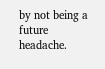by not being a future headache.